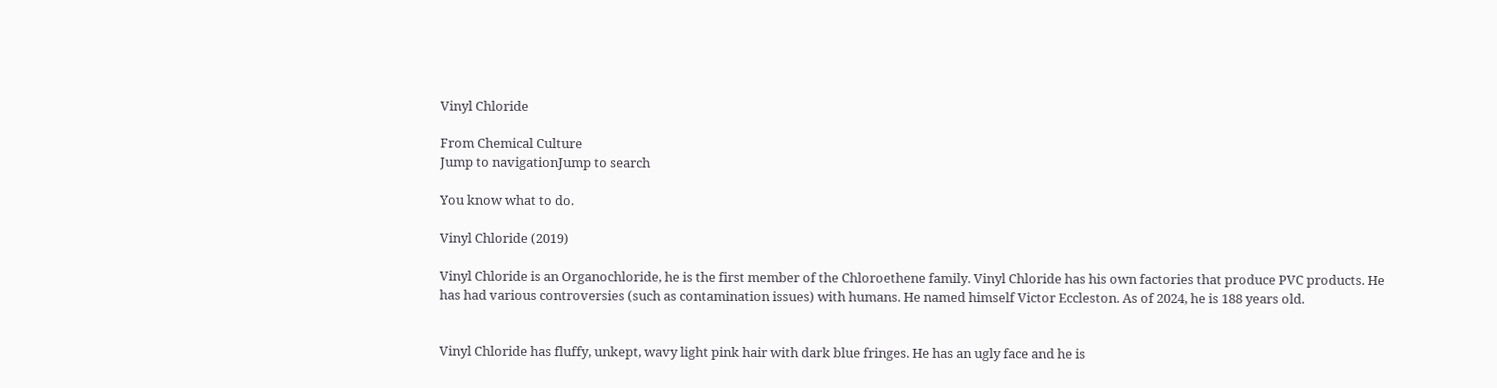Vinyl Chloride

From Chemical Culture
Jump to navigationJump to search

You know what to do.

Vinyl Chloride (2019)

Vinyl Chloride is an Organochloride, he is the first member of the Chloroethene family. Vinyl Chloride has his own factories that produce PVC products. He has had various controversies (such as contamination issues) with humans. He named himself Victor Eccleston. As of 2024, he is 188 years old.


Vinyl Chloride has fluffy, unkept, wavy light pink hair with dark blue fringes. He has an ugly face and he is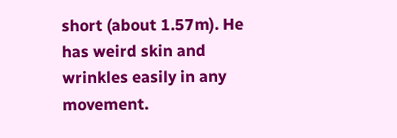short (about 1.57m). He has weird skin and wrinkles easily in any movement.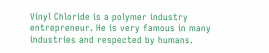Vinyl Chloride is a polymer industry entrepreneur. He is very famous in many industries and respected by humans.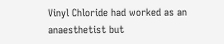Vinyl Chloride had worked as an anaesthetist but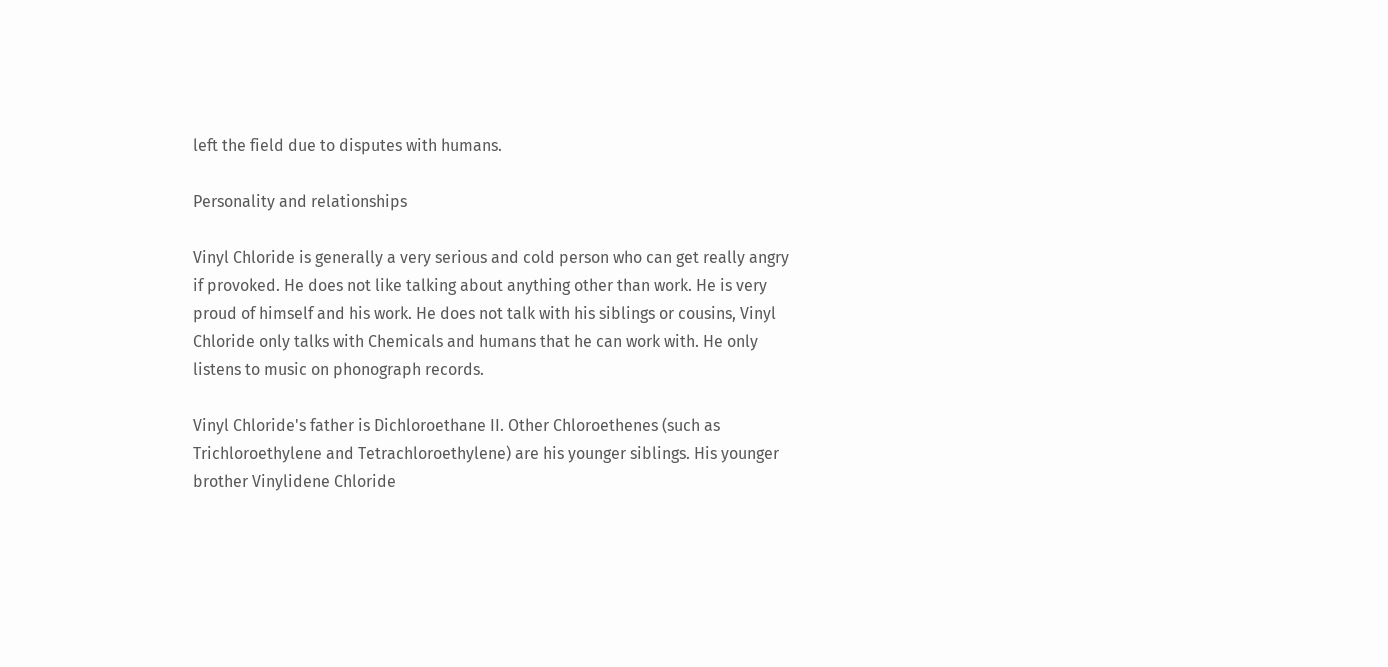left the field due to disputes with humans.

Personality and relationships

Vinyl Chloride is generally a very serious and cold person who can get really angry if provoked. He does not like talking about anything other than work. He is very proud of himself and his work. He does not talk with his siblings or cousins, Vinyl Chloride only talks with Chemicals and humans that he can work with. He only listens to music on phonograph records.

Vinyl Chloride's father is Dichloroethane II. Other Chloroethenes (such as Trichloroethylene and Tetrachloroethylene) are his younger siblings. His younger brother Vinylidene Chloride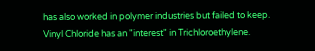has also worked in polymer industries but failed to keep. Vinyl Chloride has an "interest" in Trichloroethylene.